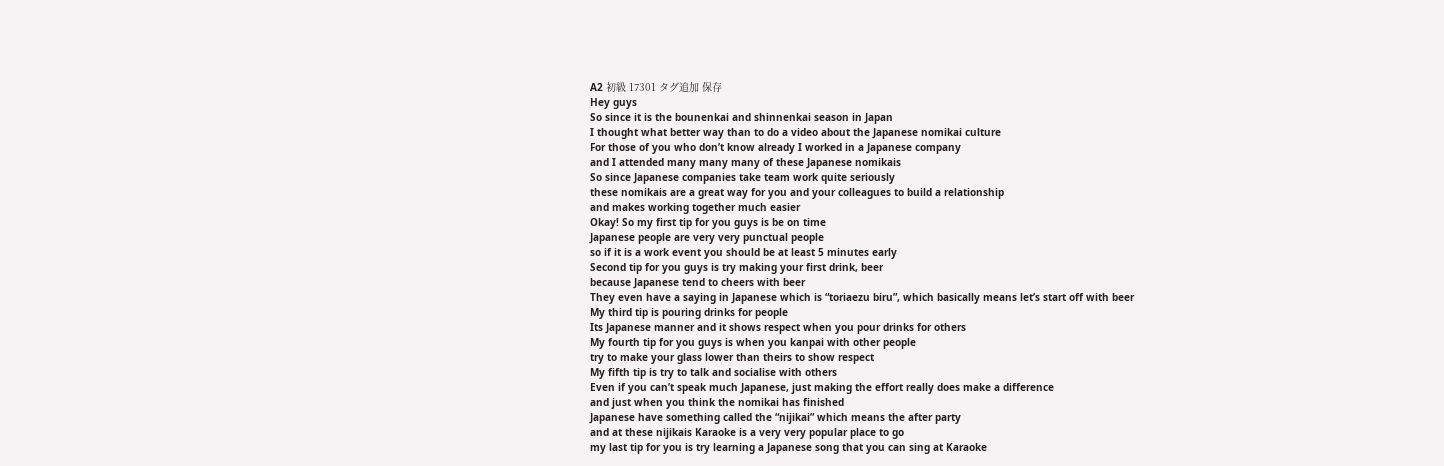A2 初級 17301 タグ追加 保存
Hey guys
So since it is the bounenkai and shinnenkai season in Japan
I thought what better way than to do a video about the Japanese nomikai culture
For those of you who don’t know already I worked in a Japanese company
and I attended many many many of these Japanese nomikais
So since Japanese companies take team work quite seriously
these nomikais are a great way for you and your colleagues to build a relationship
and makes working together much easier
Okay! So my first tip for you guys is be on time
Japanese people are very very punctual people
so if it is a work event you should be at least 5 minutes early
Second tip for you guys is try making your first drink, beer
because Japanese tend to cheers with beer
They even have a saying in Japanese which is “toriaezu biru”, which basically means let’s start off with beer
My third tip is pouring drinks for people
Its Japanese manner and it shows respect when you pour drinks for others
My fourth tip for you guys is when you kanpai with other people
try to make your glass lower than theirs to show respect
My fifth tip is try to talk and socialise with others
Even if you can’t speak much Japanese, just making the effort really does make a difference
and just when you think the nomikai has finished
Japanese have something called the “nijikai” which means the after party
and at these nijikais Karaoke is a very very popular place to go
my last tip for you is try learning a Japanese song that you can sing at Karaoke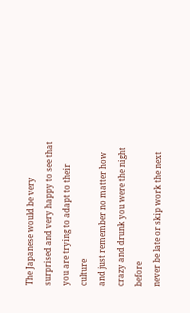The Japanese would be very surprised and very happy to see that you are trying to adapt to their culture
and just remember no matter how crazy and drunk you were the night before
never be late or skip work the next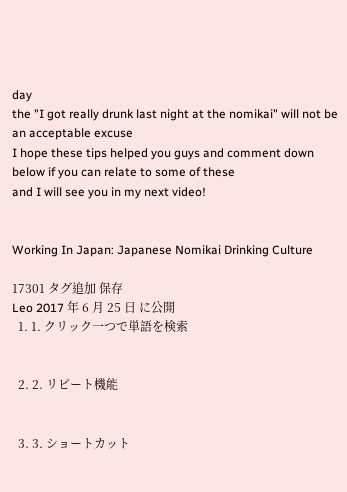day
the "I got really drunk last night at the nomikai" will not be an acceptable excuse
I hope these tips helped you guys and comment down below if you can relate to some of these
and I will see you in my next video!


Working In Japan: Japanese Nomikai Drinking Culture

17301 タグ追加 保存
Leo 2017 年 6 月 25 日 に公開
  1. 1. クリック一つで単語を検索


  2. 2. リピート機能


  3. 3. ショートカット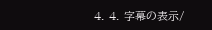4. 4. 字幕の表示/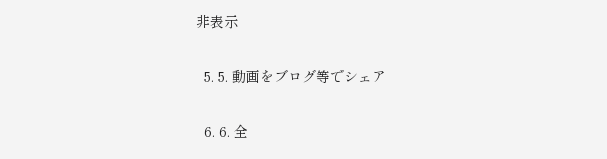非表示


  5. 5. 動画をブログ等でシェア


  6. 6. 全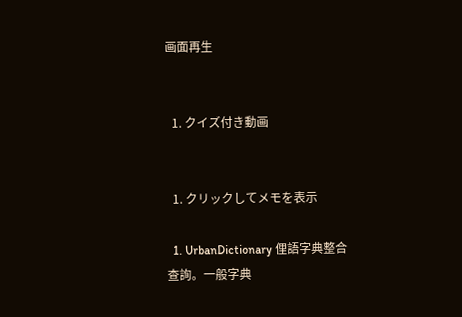画面再生


  1. クイズ付き動画


  1. クリックしてメモを表示

  1. UrbanDictionary 俚語字典整合查詢。一般字典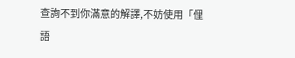查詢不到你滿意的解譯,不妨使用「俚語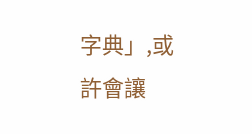字典」,或許會讓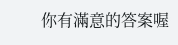你有滿意的答案喔